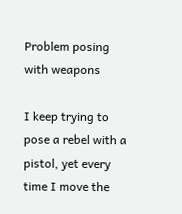Problem posing with weapons

I keep trying to pose a rebel with a pistol, yet every time I move the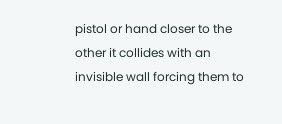pistol or hand closer to the other it collides with an invisible wall forcing them to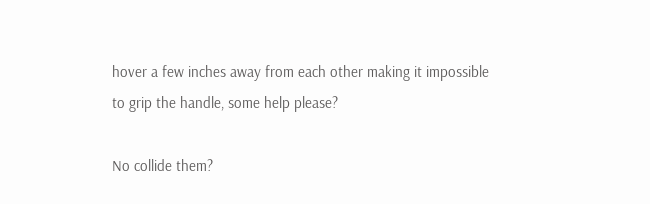hover a few inches away from each other making it impossible to grip the handle, some help please?

No collide them?